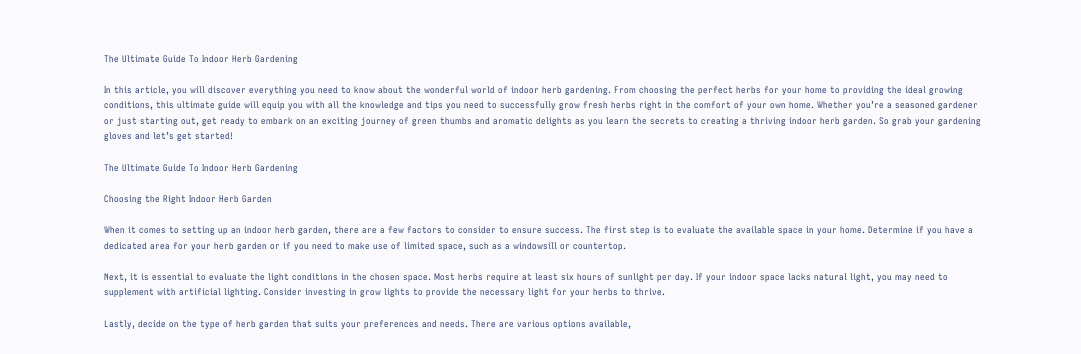The Ultimate Guide To Indoor Herb Gardening

In this article, you will discover everything you need to know about the wonderful world of indoor herb gardening. From choosing the perfect herbs for your home to providing the ideal growing conditions, this ultimate guide will equip you with all the knowledge and tips you need to successfully grow fresh herbs right in the comfort of your own home. Whether you’re a seasoned gardener or just starting out, get ready to embark on an exciting journey of green thumbs and aromatic delights as you learn the secrets to creating a thriving indoor herb garden. So grab your gardening gloves and let’s get started!

The Ultimate Guide To Indoor Herb Gardening

Choosing the Right Indoor Herb Garden

When it comes to setting up an indoor herb garden, there are a few factors to consider to ensure success. The first step is to evaluate the available space in your home. Determine if you have a dedicated area for your herb garden or if you need to make use of limited space, such as a windowsill or countertop.

Next, it is essential to evaluate the light conditions in the chosen space. Most herbs require at least six hours of sunlight per day. If your indoor space lacks natural light, you may need to supplement with artificial lighting. Consider investing in grow lights to provide the necessary light for your herbs to thrive.

Lastly, decide on the type of herb garden that suits your preferences and needs. There are various options available,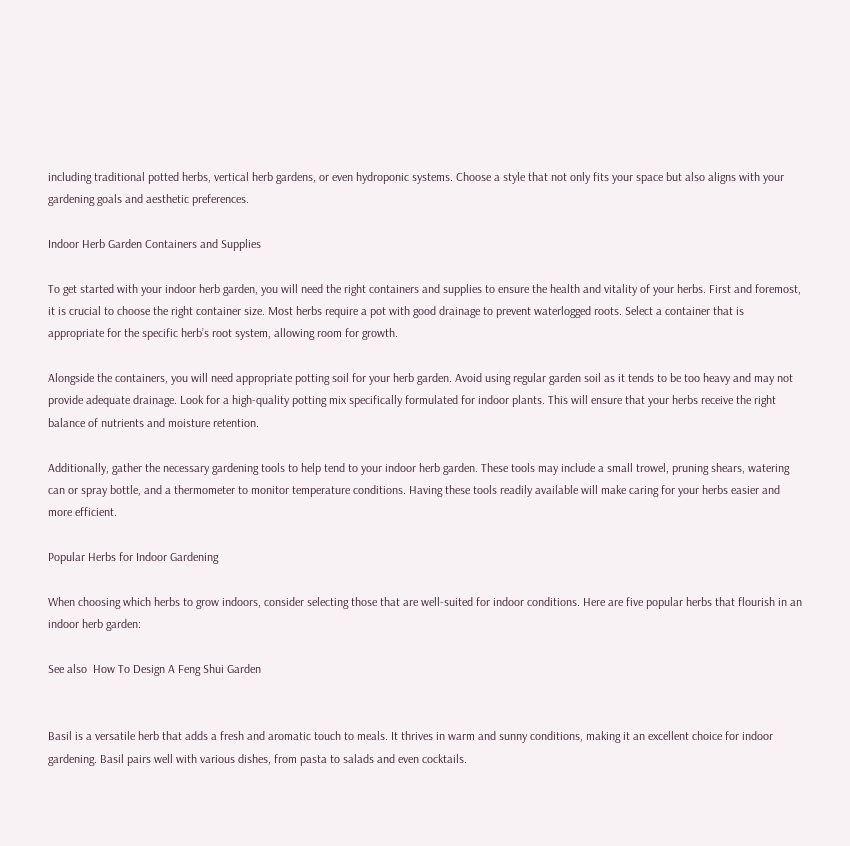including traditional potted herbs, vertical herb gardens, or even hydroponic systems. Choose a style that not only fits your space but also aligns with your gardening goals and aesthetic preferences.

Indoor Herb Garden Containers and Supplies

To get started with your indoor herb garden, you will need the right containers and supplies to ensure the health and vitality of your herbs. First and foremost, it is crucial to choose the right container size. Most herbs require a pot with good drainage to prevent waterlogged roots. Select a container that is appropriate for the specific herb’s root system, allowing room for growth.

Alongside the containers, you will need appropriate potting soil for your herb garden. Avoid using regular garden soil as it tends to be too heavy and may not provide adequate drainage. Look for a high-quality potting mix specifically formulated for indoor plants. This will ensure that your herbs receive the right balance of nutrients and moisture retention.

Additionally, gather the necessary gardening tools to help tend to your indoor herb garden. These tools may include a small trowel, pruning shears, watering can or spray bottle, and a thermometer to monitor temperature conditions. Having these tools readily available will make caring for your herbs easier and more efficient.

Popular Herbs for Indoor Gardening

When choosing which herbs to grow indoors, consider selecting those that are well-suited for indoor conditions. Here are five popular herbs that flourish in an indoor herb garden:

See also  How To Design A Feng Shui Garden


Basil is a versatile herb that adds a fresh and aromatic touch to meals. It thrives in warm and sunny conditions, making it an excellent choice for indoor gardening. Basil pairs well with various dishes, from pasta to salads and even cocktails.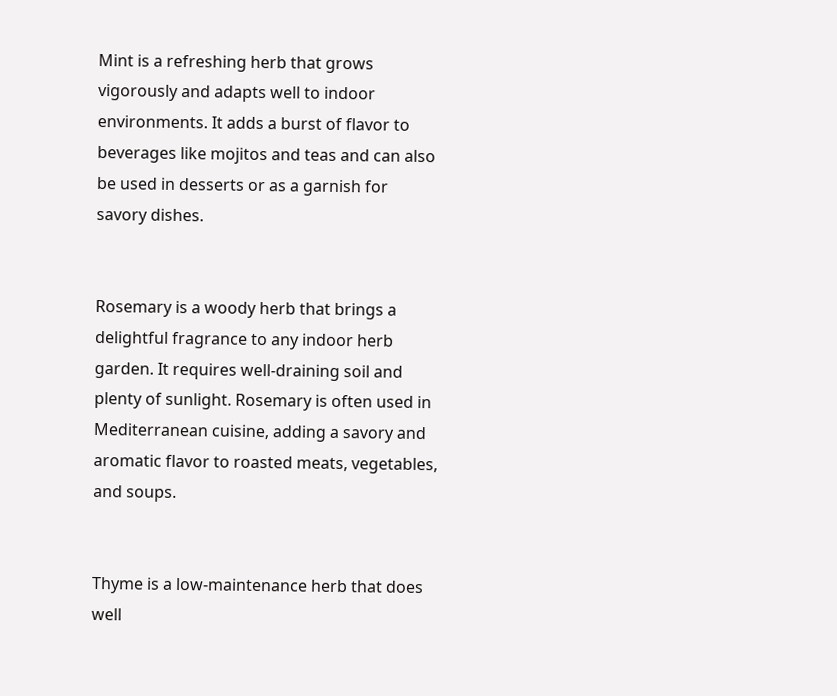Mint is a refreshing herb that grows vigorously and adapts well to indoor environments. It adds a burst of flavor to beverages like mojitos and teas and can also be used in desserts or as a garnish for savory dishes.


Rosemary is a woody herb that brings a delightful fragrance to any indoor herb garden. It requires well-draining soil and plenty of sunlight. Rosemary is often used in Mediterranean cuisine, adding a savory and aromatic flavor to roasted meats, vegetables, and soups.


Thyme is a low-maintenance herb that does well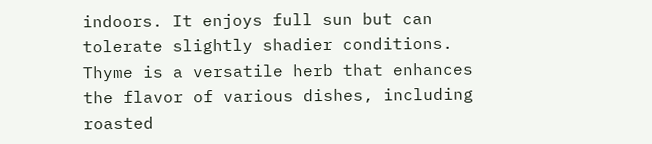indoors. It enjoys full sun but can tolerate slightly shadier conditions. Thyme is a versatile herb that enhances the flavor of various dishes, including roasted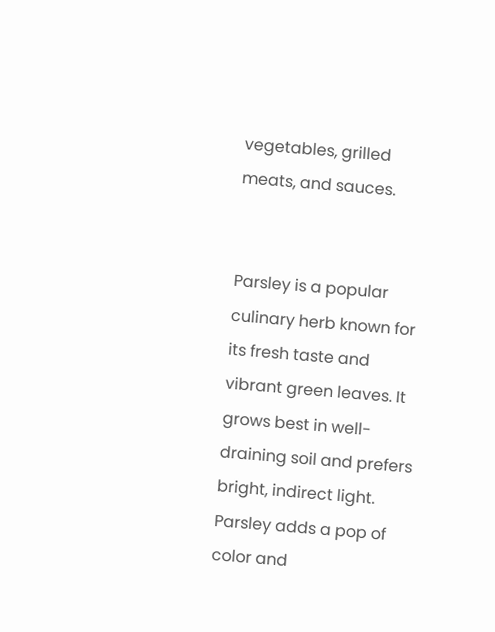vegetables, grilled meats, and sauces.


Parsley is a popular culinary herb known for its fresh taste and vibrant green leaves. It grows best in well-draining soil and prefers bright, indirect light. Parsley adds a pop of color and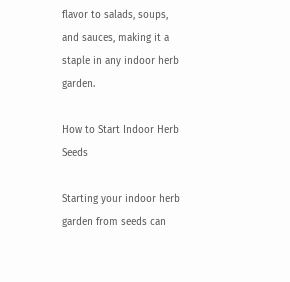flavor to salads, soups, and sauces, making it a staple in any indoor herb garden.

How to Start Indoor Herb Seeds

Starting your indoor herb garden from seeds can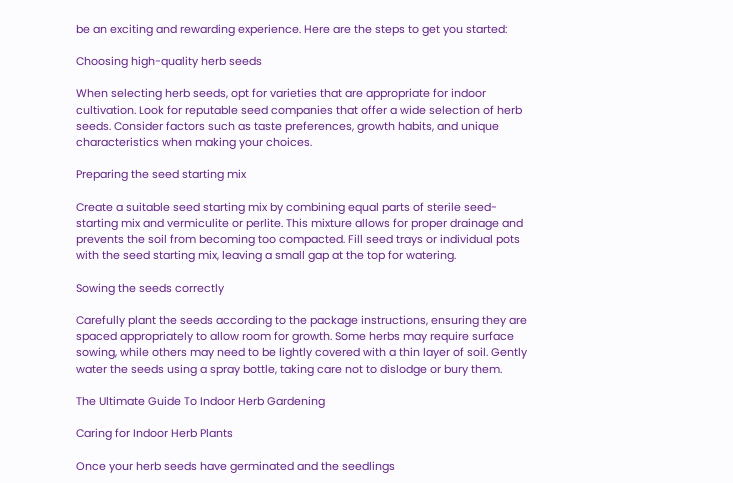be an exciting and rewarding experience. Here are the steps to get you started:

Choosing high-quality herb seeds

When selecting herb seeds, opt for varieties that are appropriate for indoor cultivation. Look for reputable seed companies that offer a wide selection of herb seeds. Consider factors such as taste preferences, growth habits, and unique characteristics when making your choices.

Preparing the seed starting mix

Create a suitable seed starting mix by combining equal parts of sterile seed-starting mix and vermiculite or perlite. This mixture allows for proper drainage and prevents the soil from becoming too compacted. Fill seed trays or individual pots with the seed starting mix, leaving a small gap at the top for watering.

Sowing the seeds correctly

Carefully plant the seeds according to the package instructions, ensuring they are spaced appropriately to allow room for growth. Some herbs may require surface sowing, while others may need to be lightly covered with a thin layer of soil. Gently water the seeds using a spray bottle, taking care not to dislodge or bury them.

The Ultimate Guide To Indoor Herb Gardening

Caring for Indoor Herb Plants

Once your herb seeds have germinated and the seedlings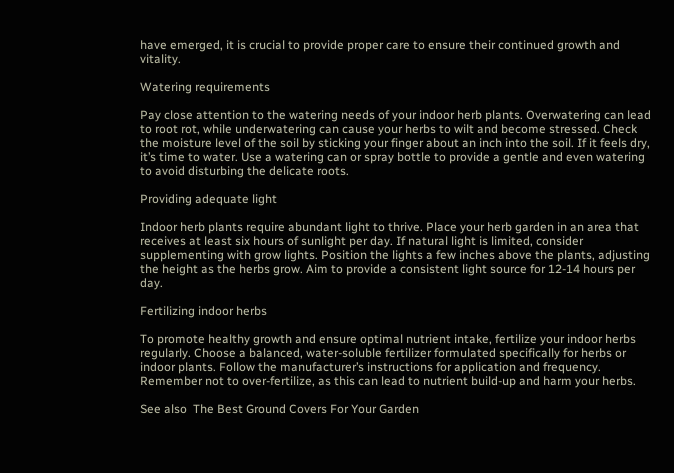have emerged, it is crucial to provide proper care to ensure their continued growth and vitality.

Watering requirements

Pay close attention to the watering needs of your indoor herb plants. Overwatering can lead to root rot, while underwatering can cause your herbs to wilt and become stressed. Check the moisture level of the soil by sticking your finger about an inch into the soil. If it feels dry, it’s time to water. Use a watering can or spray bottle to provide a gentle and even watering to avoid disturbing the delicate roots.

Providing adequate light

Indoor herb plants require abundant light to thrive. Place your herb garden in an area that receives at least six hours of sunlight per day. If natural light is limited, consider supplementing with grow lights. Position the lights a few inches above the plants, adjusting the height as the herbs grow. Aim to provide a consistent light source for 12-14 hours per day.

Fertilizing indoor herbs

To promote healthy growth and ensure optimal nutrient intake, fertilize your indoor herbs regularly. Choose a balanced, water-soluble fertilizer formulated specifically for herbs or indoor plants. Follow the manufacturer’s instructions for application and frequency. Remember not to over-fertilize, as this can lead to nutrient build-up and harm your herbs.

See also  The Best Ground Covers For Your Garden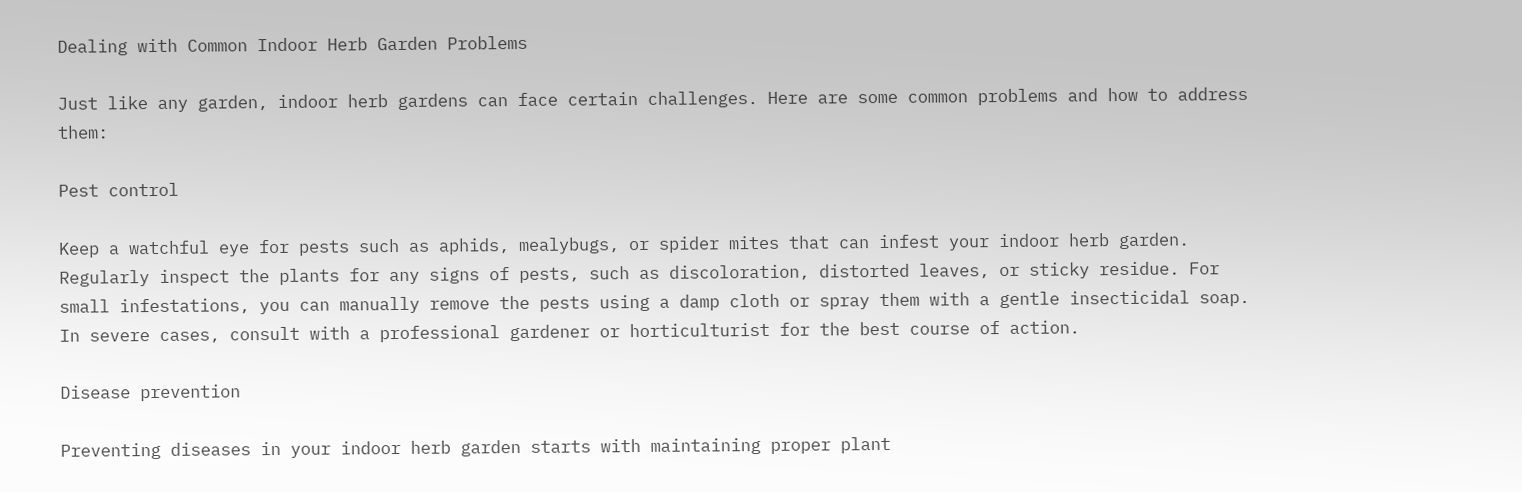Dealing with Common Indoor Herb Garden Problems

Just like any garden, indoor herb gardens can face certain challenges. Here are some common problems and how to address them:

Pest control

Keep a watchful eye for pests such as aphids, mealybugs, or spider mites that can infest your indoor herb garden. Regularly inspect the plants for any signs of pests, such as discoloration, distorted leaves, or sticky residue. For small infestations, you can manually remove the pests using a damp cloth or spray them with a gentle insecticidal soap. In severe cases, consult with a professional gardener or horticulturist for the best course of action.

Disease prevention

Preventing diseases in your indoor herb garden starts with maintaining proper plant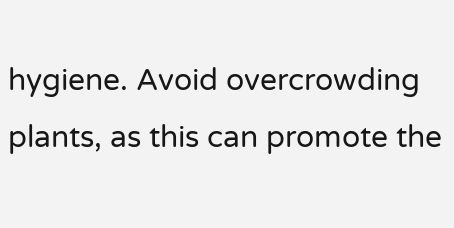hygiene. Avoid overcrowding plants, as this can promote the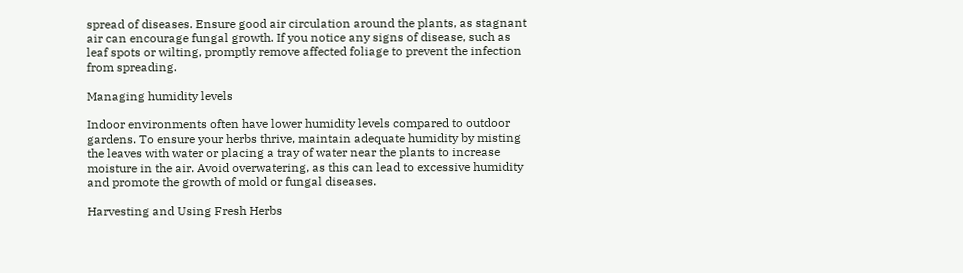spread of diseases. Ensure good air circulation around the plants, as stagnant air can encourage fungal growth. If you notice any signs of disease, such as leaf spots or wilting, promptly remove affected foliage to prevent the infection from spreading.

Managing humidity levels

Indoor environments often have lower humidity levels compared to outdoor gardens. To ensure your herbs thrive, maintain adequate humidity by misting the leaves with water or placing a tray of water near the plants to increase moisture in the air. Avoid overwatering, as this can lead to excessive humidity and promote the growth of mold or fungal diseases.

Harvesting and Using Fresh Herbs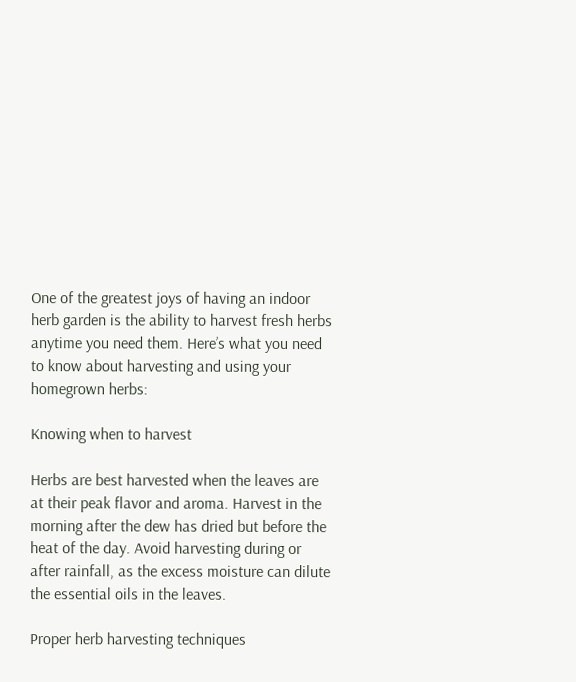One of the greatest joys of having an indoor herb garden is the ability to harvest fresh herbs anytime you need them. Here’s what you need to know about harvesting and using your homegrown herbs:

Knowing when to harvest

Herbs are best harvested when the leaves are at their peak flavor and aroma. Harvest in the morning after the dew has dried but before the heat of the day. Avoid harvesting during or after rainfall, as the excess moisture can dilute the essential oils in the leaves.

Proper herb harvesting techniques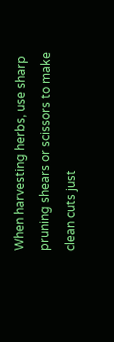When harvesting herbs, use sharp pruning shears or scissors to make clean cuts just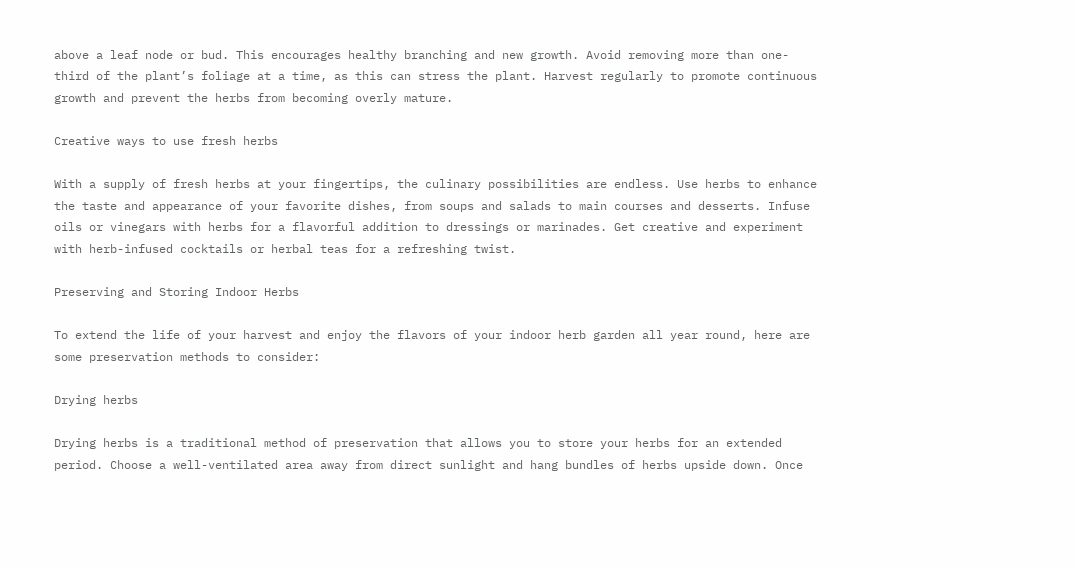above a leaf node or bud. This encourages healthy branching and new growth. Avoid removing more than one-third of the plant’s foliage at a time, as this can stress the plant. Harvest regularly to promote continuous growth and prevent the herbs from becoming overly mature.

Creative ways to use fresh herbs

With a supply of fresh herbs at your fingertips, the culinary possibilities are endless. Use herbs to enhance the taste and appearance of your favorite dishes, from soups and salads to main courses and desserts. Infuse oils or vinegars with herbs for a flavorful addition to dressings or marinades. Get creative and experiment with herb-infused cocktails or herbal teas for a refreshing twist.

Preserving and Storing Indoor Herbs

To extend the life of your harvest and enjoy the flavors of your indoor herb garden all year round, here are some preservation methods to consider:

Drying herbs

Drying herbs is a traditional method of preservation that allows you to store your herbs for an extended period. Choose a well-ventilated area away from direct sunlight and hang bundles of herbs upside down. Once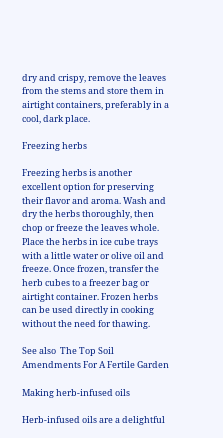dry and crispy, remove the leaves from the stems and store them in airtight containers, preferably in a cool, dark place.

Freezing herbs

Freezing herbs is another excellent option for preserving their flavor and aroma. Wash and dry the herbs thoroughly, then chop or freeze the leaves whole. Place the herbs in ice cube trays with a little water or olive oil and freeze. Once frozen, transfer the herb cubes to a freezer bag or airtight container. Frozen herbs can be used directly in cooking without the need for thawing.

See also  The Top Soil Amendments For A Fertile Garden

Making herb-infused oils

Herb-infused oils are a delightful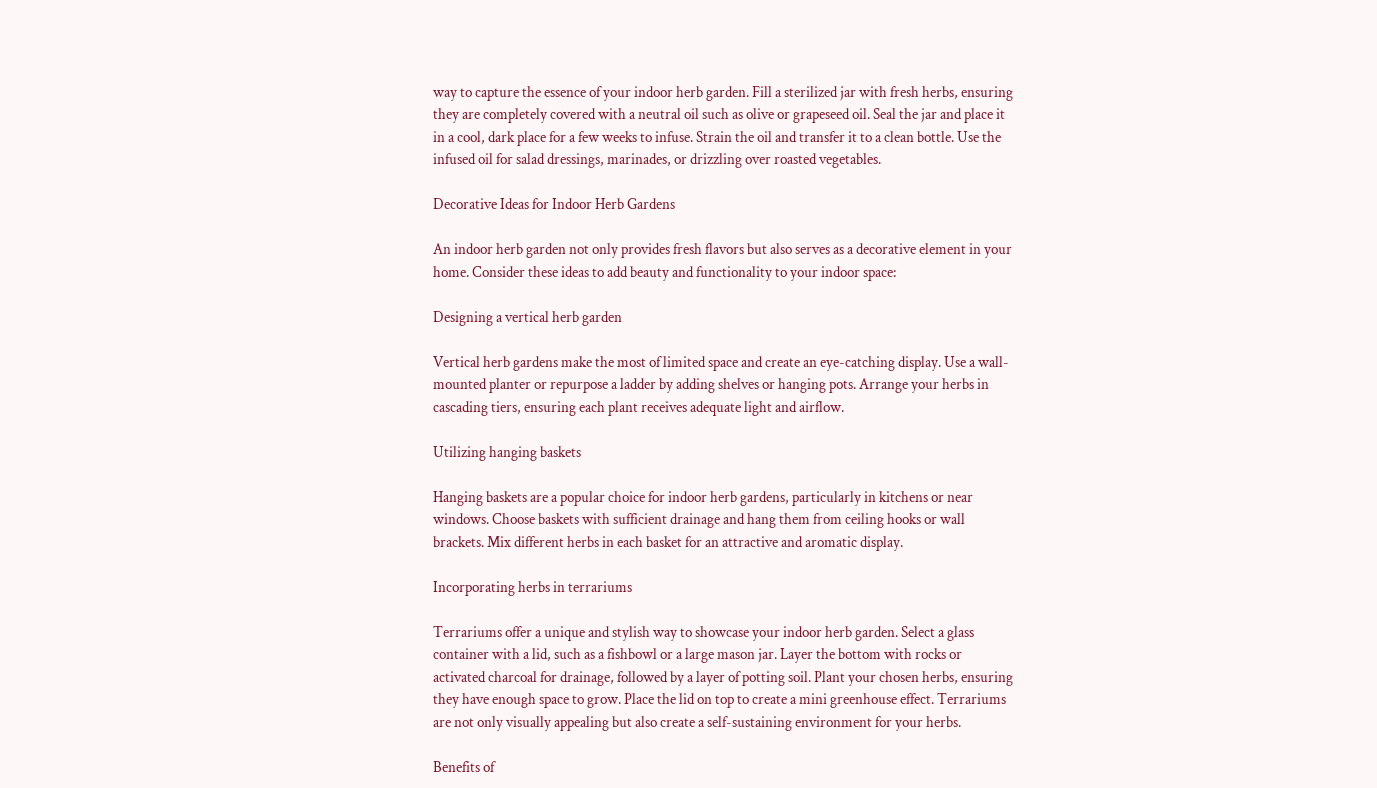way to capture the essence of your indoor herb garden. Fill a sterilized jar with fresh herbs, ensuring they are completely covered with a neutral oil such as olive or grapeseed oil. Seal the jar and place it in a cool, dark place for a few weeks to infuse. Strain the oil and transfer it to a clean bottle. Use the infused oil for salad dressings, marinades, or drizzling over roasted vegetables.

Decorative Ideas for Indoor Herb Gardens

An indoor herb garden not only provides fresh flavors but also serves as a decorative element in your home. Consider these ideas to add beauty and functionality to your indoor space:

Designing a vertical herb garden

Vertical herb gardens make the most of limited space and create an eye-catching display. Use a wall-mounted planter or repurpose a ladder by adding shelves or hanging pots. Arrange your herbs in cascading tiers, ensuring each plant receives adequate light and airflow.

Utilizing hanging baskets

Hanging baskets are a popular choice for indoor herb gardens, particularly in kitchens or near windows. Choose baskets with sufficient drainage and hang them from ceiling hooks or wall brackets. Mix different herbs in each basket for an attractive and aromatic display.

Incorporating herbs in terrariums

Terrariums offer a unique and stylish way to showcase your indoor herb garden. Select a glass container with a lid, such as a fishbowl or a large mason jar. Layer the bottom with rocks or activated charcoal for drainage, followed by a layer of potting soil. Plant your chosen herbs, ensuring they have enough space to grow. Place the lid on top to create a mini greenhouse effect. Terrariums are not only visually appealing but also create a self-sustaining environment for your herbs.

Benefits of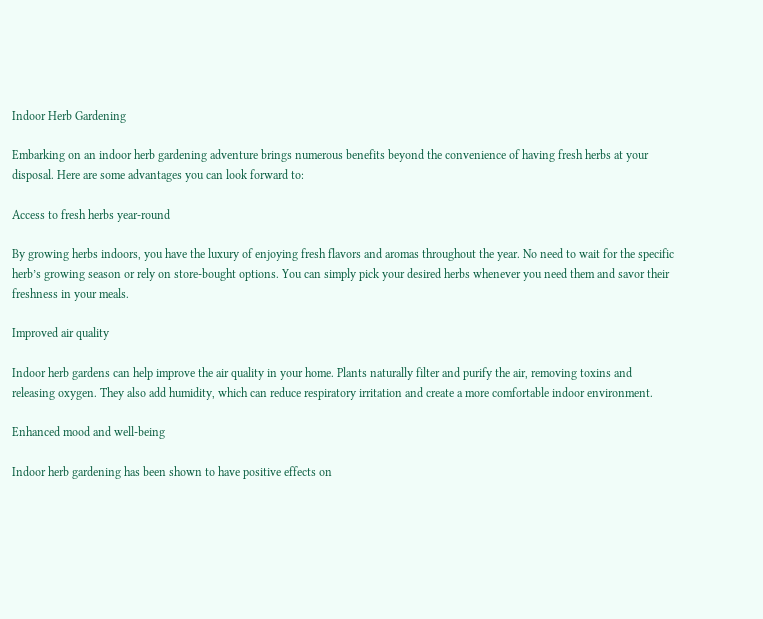Indoor Herb Gardening

Embarking on an indoor herb gardening adventure brings numerous benefits beyond the convenience of having fresh herbs at your disposal. Here are some advantages you can look forward to:

Access to fresh herbs year-round

By growing herbs indoors, you have the luxury of enjoying fresh flavors and aromas throughout the year. No need to wait for the specific herb’s growing season or rely on store-bought options. You can simply pick your desired herbs whenever you need them and savor their freshness in your meals.

Improved air quality

Indoor herb gardens can help improve the air quality in your home. Plants naturally filter and purify the air, removing toxins and releasing oxygen. They also add humidity, which can reduce respiratory irritation and create a more comfortable indoor environment.

Enhanced mood and well-being

Indoor herb gardening has been shown to have positive effects on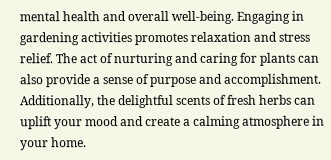mental health and overall well-being. Engaging in gardening activities promotes relaxation and stress relief. The act of nurturing and caring for plants can also provide a sense of purpose and accomplishment. Additionally, the delightful scents of fresh herbs can uplift your mood and create a calming atmosphere in your home.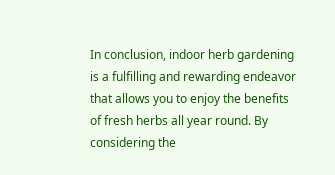In conclusion, indoor herb gardening is a fulfilling and rewarding endeavor that allows you to enjoy the benefits of fresh herbs all year round. By considering the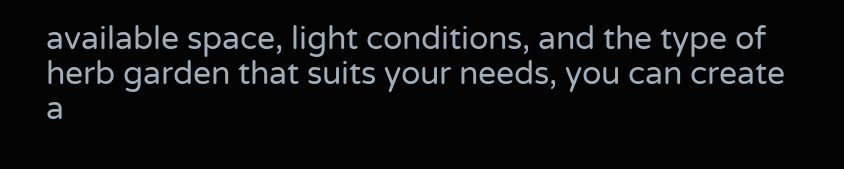available space, light conditions, and the type of herb garden that suits your needs, you can create a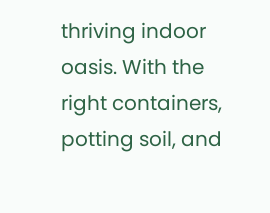thriving indoor oasis. With the right containers, potting soil, and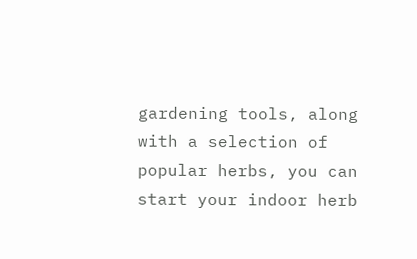gardening tools, along with a selection of popular herbs, you can start your indoor herb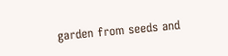garden from seeds and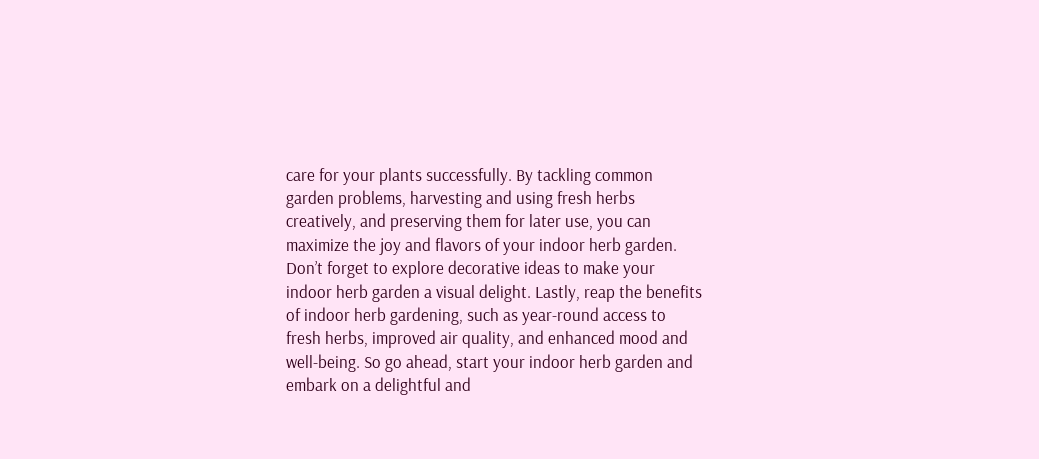care for your plants successfully. By tackling common garden problems, harvesting and using fresh herbs creatively, and preserving them for later use, you can maximize the joy and flavors of your indoor herb garden. Don’t forget to explore decorative ideas to make your indoor herb garden a visual delight. Lastly, reap the benefits of indoor herb gardening, such as year-round access to fresh herbs, improved air quality, and enhanced mood and well-being. So go ahead, start your indoor herb garden and embark on a delightful and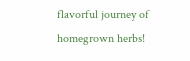flavorful journey of homegrown herbs!